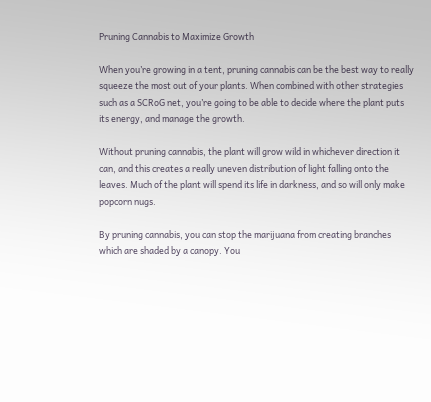Pruning Cannabis to Maximize Growth

When you’re growing in a tent, pruning cannabis can be the best way to really squeeze the most out of your plants. When combined with other strategies such as a SCRoG net, you’re going to be able to decide where the plant puts its energy, and manage the growth.

Without pruning cannabis, the plant will grow wild in whichever direction it can, and this creates a really uneven distribution of light falling onto the leaves. Much of the plant will spend its life in darkness, and so will only make popcorn nugs.

By pruning cannabis, you can stop the marijuana from creating branches which are shaded by a canopy. You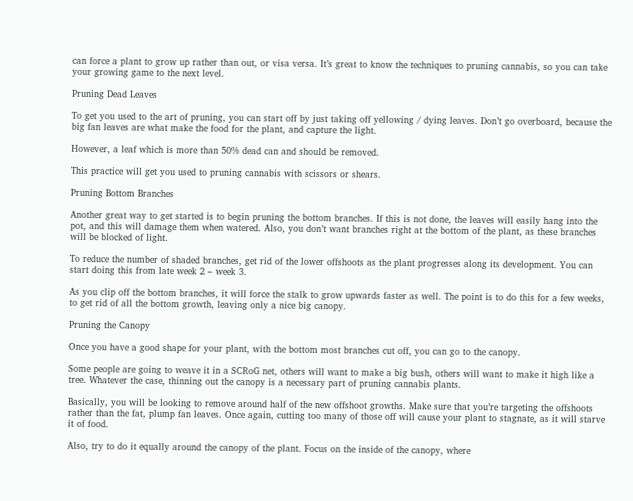can force a plant to grow up rather than out, or visa versa. It’s great to know the techniques to pruning cannabis, so you can take your growing game to the next level.

Pruning Dead Leaves

To get you used to the art of pruning, you can start off by just taking off yellowing / dying leaves. Don’t go overboard, because the big fan leaves are what make the food for the plant, and capture the light.

However, a leaf which is more than 50% dead can and should be removed.

This practice will get you used to pruning cannabis with scissors or shears.

Pruning Bottom Branches

Another great way to get started is to begin pruning the bottom branches. If this is not done, the leaves will easily hang into the pot, and this will damage them when watered. Also, you don’t want branches right at the bottom of the plant, as these branches will be blocked of light.

To reduce the number of shaded branches, get rid of the lower offshoots as the plant progresses along its development. You can start doing this from late week 2 – week 3.

As you clip off the bottom branches, it will force the stalk to grow upwards faster as well. The point is to do this for a few weeks, to get rid of all the bottom growth, leaving only a nice big canopy.

Pruning the Canopy

Once you have a good shape for your plant, with the bottom most branches cut off, you can go to the canopy.

Some people are going to weave it in a SCRoG net, others will want to make a big bush, others will want to make it high like a tree. Whatever the case, thinning out the canopy is a necessary part of pruning cannabis plants.

Basically, you will be looking to remove around half of the new offshoot growths. Make sure that you’re targeting the offshoots rather than the fat, plump fan leaves. Once again, cutting too many of those off will cause your plant to stagnate, as it will starve it of food.

Also, try to do it equally around the canopy of the plant. Focus on the inside of the canopy, where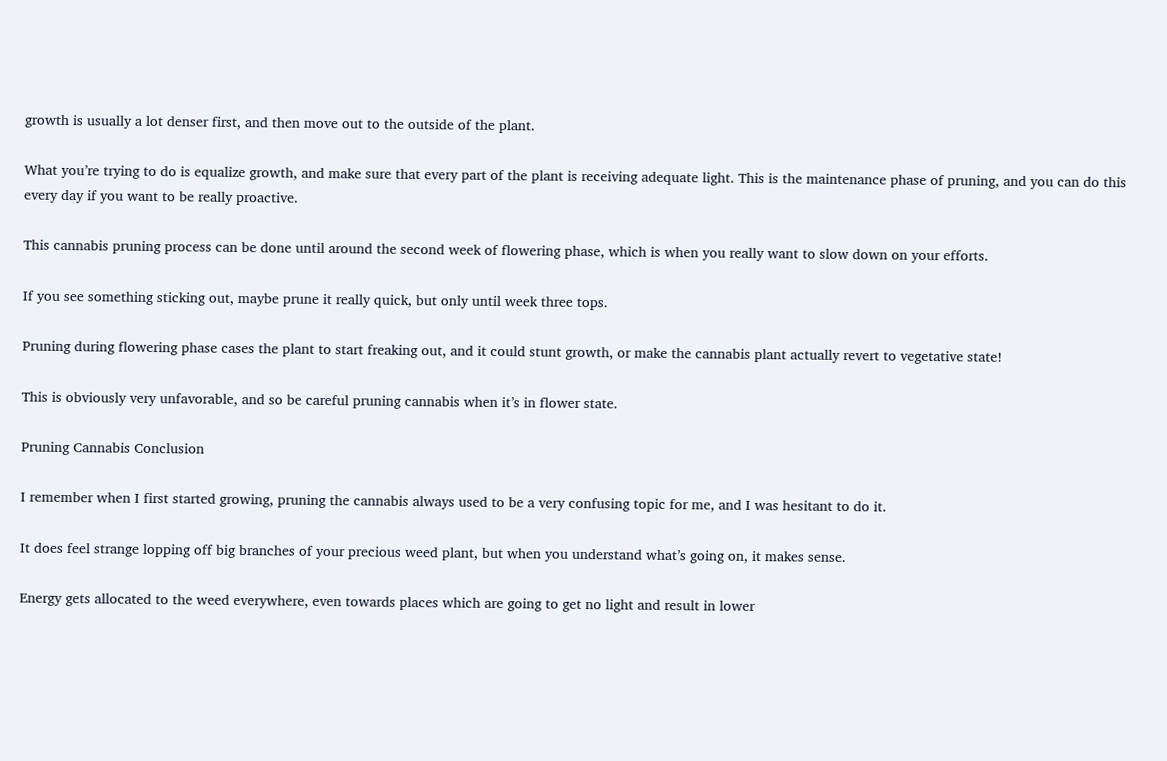growth is usually a lot denser first, and then move out to the outside of the plant.

What you’re trying to do is equalize growth, and make sure that every part of the plant is receiving adequate light. This is the maintenance phase of pruning, and you can do this every day if you want to be really proactive.

This cannabis pruning process can be done until around the second week of flowering phase, which is when you really want to slow down on your efforts.

If you see something sticking out, maybe prune it really quick, but only until week three tops.

Pruning during flowering phase cases the plant to start freaking out, and it could stunt growth, or make the cannabis plant actually revert to vegetative state!

This is obviously very unfavorable, and so be careful pruning cannabis when it’s in flower state.

Pruning Cannabis Conclusion

I remember when I first started growing, pruning the cannabis always used to be a very confusing topic for me, and I was hesitant to do it.

It does feel strange lopping off big branches of your precious weed plant, but when you understand what’s going on, it makes sense.

Energy gets allocated to the weed everywhere, even towards places which are going to get no light and result in lower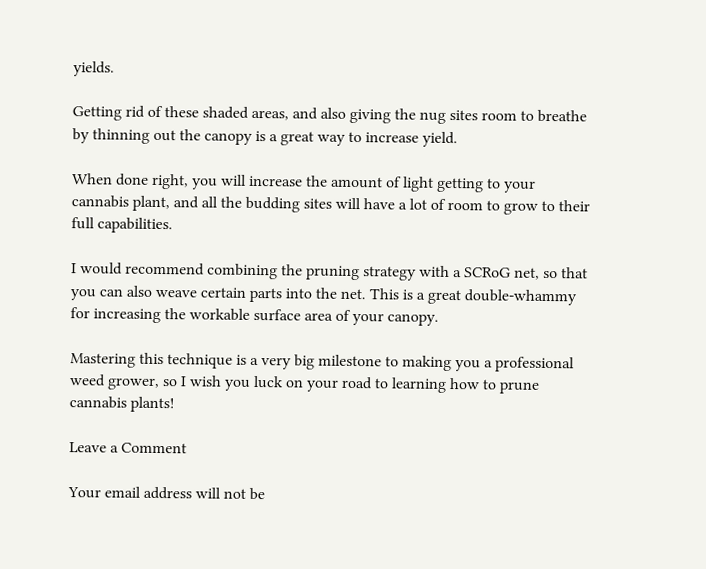yields.

Getting rid of these shaded areas, and also giving the nug sites room to breathe by thinning out the canopy is a great way to increase yield.

When done right, you will increase the amount of light getting to your cannabis plant, and all the budding sites will have a lot of room to grow to their full capabilities.

I would recommend combining the pruning strategy with a SCRoG net, so that you can also weave certain parts into the net. This is a great double-whammy for increasing the workable surface area of your canopy.

Mastering this technique is a very big milestone to making you a professional weed grower, so I wish you luck on your road to learning how to prune cannabis plants!

Leave a Comment

Your email address will not be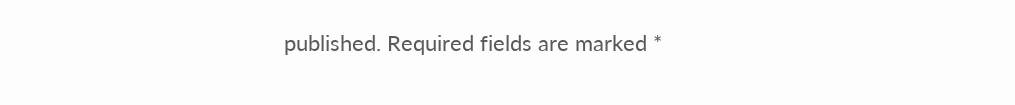published. Required fields are marked *